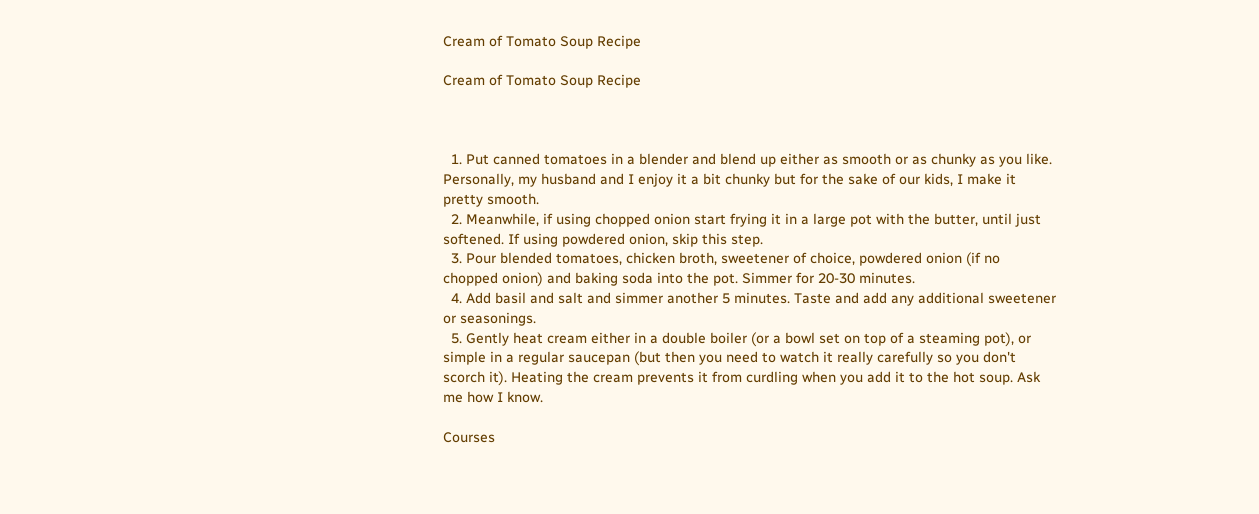Cream of Tomato Soup Recipe

Cream of Tomato Soup Recipe



  1. Put canned tomatoes in a blender and blend up either as smooth or as chunky as you like. Personally, my husband and I enjoy it a bit chunky but for the sake of our kids, I make it pretty smooth.
  2. Meanwhile, if using chopped onion start frying it in a large pot with the butter, until just softened. If using powdered onion, skip this step.
  3. Pour blended tomatoes, chicken broth, sweetener of choice, powdered onion (if no chopped onion) and baking soda into the pot. Simmer for 20-30 minutes.
  4. Add basil and salt and simmer another 5 minutes. Taste and add any additional sweetener or seasonings.
  5. Gently heat cream either in a double boiler (or a bowl set on top of a steaming pot), or simple in a regular saucepan (but then you need to watch it really carefully so you don't scorch it). Heating the cream prevents it from curdling when you add it to the hot soup. Ask me how I know.

Courses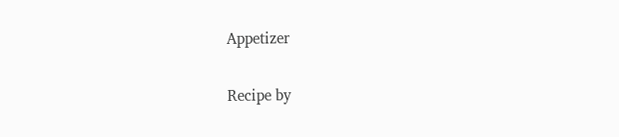Appetizer

Recipe by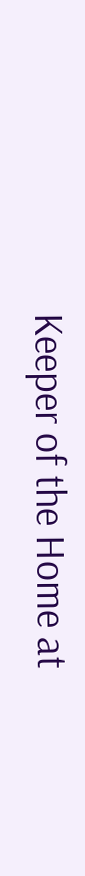Keeper of the Home at